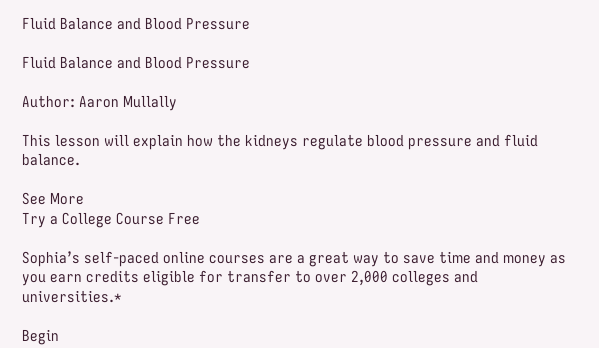Fluid Balance and Blood Pressure

Fluid Balance and Blood Pressure

Author: Aaron Mullally

This lesson will explain how the kidneys regulate blood pressure and fluid balance.

See More
Try a College Course Free

Sophia’s self-paced online courses are a great way to save time and money as you earn credits eligible for transfer to over 2,000 colleges and universities.*

Begin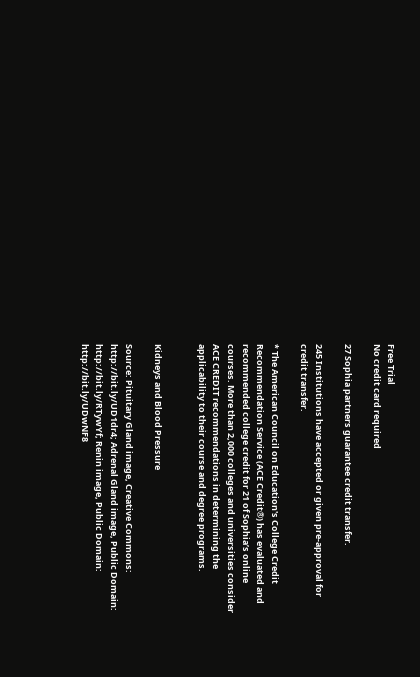Free Trial
No credit card required

27 Sophia partners guarantee credit transfer.

245 Institutions have accepted or given pre-approval for credit transfer.

* The American Council on Education's College Credit Recommendation Service (ACE Credit®) has evaluated and recommended college credit for 21 of Sophia’s online courses. More than 2,000 colleges and universities consider ACE CREDIT recommendations in determining the applicability to their course and degree programs.


Kidneys and Blood Pressure

Source: Pituitary Gland image, Creative Commons: http://bit.ly/UD1dr4; Adrenal Gland image, Public Domain: http://bit.ly/RTywYf; Renin image, Public Domain: http://bit.ly/UDwNF8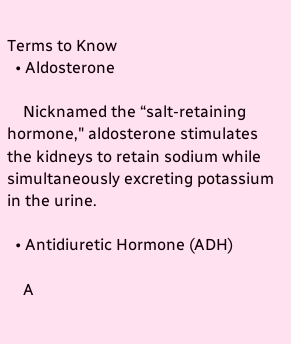Terms to Know
  • Aldosterone

    Nicknamed the “salt-retaining hormone," aldosterone stimulates the kidneys to retain sodium while simultaneously excreting potassium in the urine.

  • Antidiuretic Hormone (ADH)

    A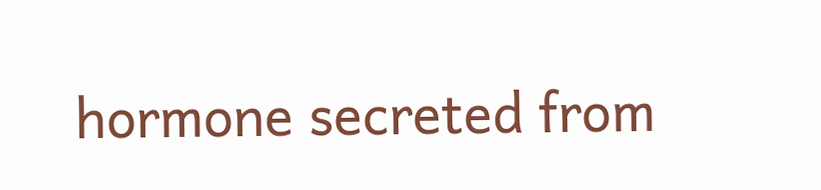hormone secreted from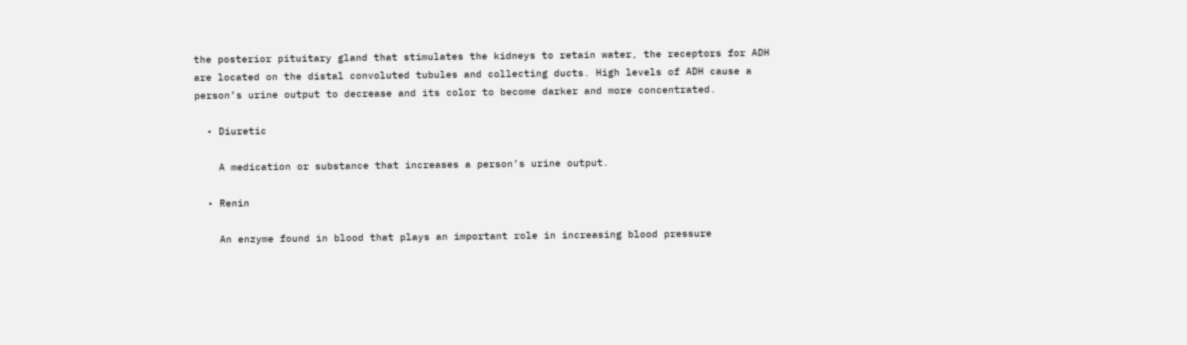the posterior pituitary gland that stimulates the kidneys to retain water, the receptors for ADH are located on the distal convoluted tubules and collecting ducts. High levels of ADH cause a person’s urine output to decrease and its color to become darker and more concentrated.

  • Diuretic

    A medication or substance that increases a person’s urine output.

  • Renin

    An enzyme found in blood that plays an important role in increasing blood pressure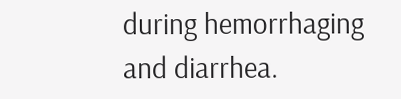during hemorrhaging and diarrhea.